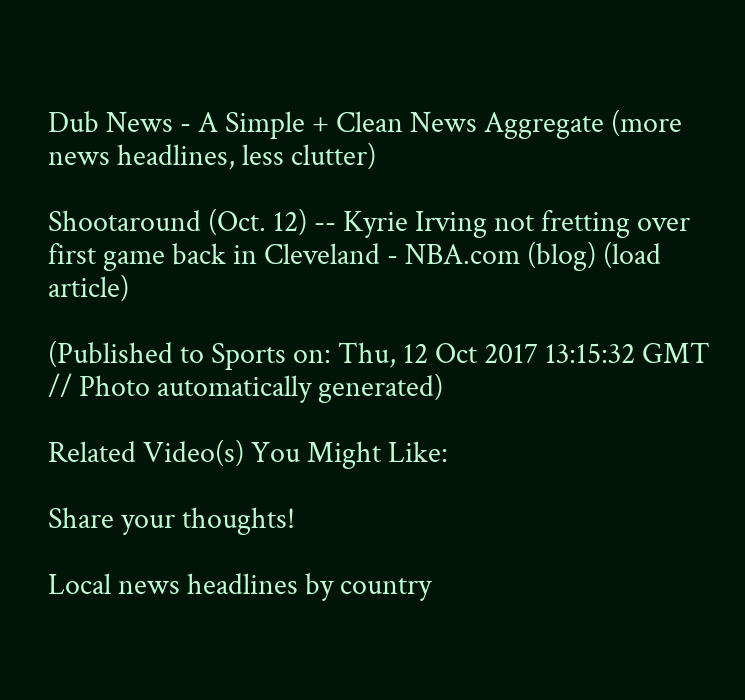Dub News - A Simple + Clean News Aggregate (more news headlines, less clutter)

Shootaround (Oct. 12) -- Kyrie Irving not fretting over first game back in Cleveland - NBA.com (blog) (load article)

(Published to Sports on: Thu, 12 Oct 2017 13:15:32 GMT // Photo automatically generated)

Related Video(s) You Might Like:

Share your thoughts!

Local news headlines by country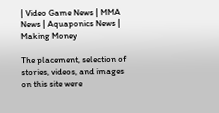| Video Game News | MMA News | Aquaponics News | Making Money

The placement, selection of stories, videos, and images on this site were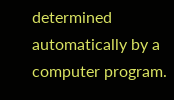determined automatically by a computer program.